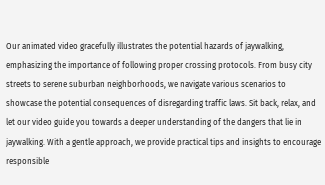Our animated video gracefully illustrates the potential hazards of jaywalking, emphasizing the importance of following proper crossing protocols. From busy city streets to serene suburban neighborhoods, we navigate various scenarios to showcase the potential consequences of disregarding traffic laws. Sit back, relax, and let our video guide you towards a deeper understanding of the dangers that lie in jaywalking. With a gentle approach, we provide practical tips and insights to encourage responsible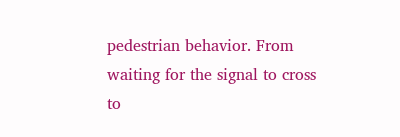pedestrian behavior. From waiting for the signal to cross to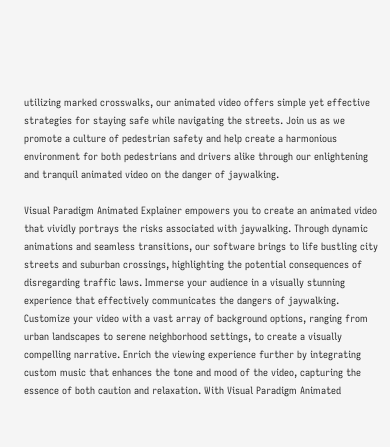utilizing marked crosswalks, our animated video offers simple yet effective strategies for staying safe while navigating the streets. Join us as we promote a culture of pedestrian safety and help create a harmonious environment for both pedestrians and drivers alike through our enlightening and tranquil animated video on the danger of jaywalking.

Visual Paradigm Animated Explainer empowers you to create an animated video that vividly portrays the risks associated with jaywalking. Through dynamic animations and seamless transitions, our software brings to life bustling city streets and suburban crossings, highlighting the potential consequences of disregarding traffic laws. Immerse your audience in a visually stunning experience that effectively communicates the dangers of jaywalking. Customize your video with a vast array of background options, ranging from urban landscapes to serene neighborhood settings, to create a visually compelling narrative. Enrich the viewing experience further by integrating custom music that enhances the tone and mood of the video, capturing the essence of both caution and relaxation. With Visual Paradigm Animated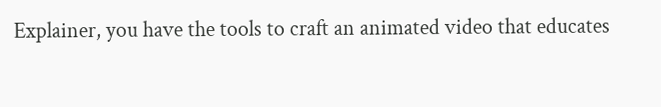Explainer, you have the tools to craft an animated video that educates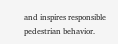and inspires responsible pedestrian behavior.